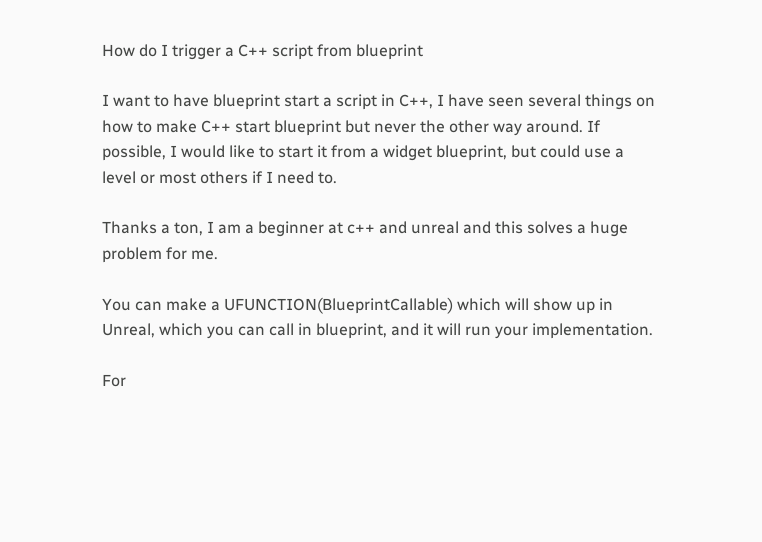How do I trigger a C++ script from blueprint

I want to have blueprint start a script in C++, I have seen several things on how to make C++ start blueprint but never the other way around. If possible, I would like to start it from a widget blueprint, but could use a level or most others if I need to.

Thanks a ton, I am a beginner at c++ and unreal and this solves a huge problem for me.

You can make a UFUNCTION(BlueprintCallable) which will show up in Unreal, which you can call in blueprint, and it will run your implementation.

For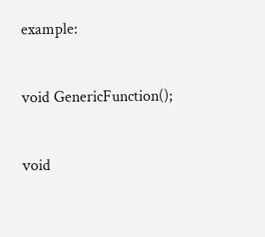example:


void GenericFunction();


void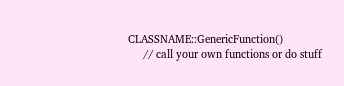CLASSNAME::GenericFunction()
     // call your own functions or do stuff